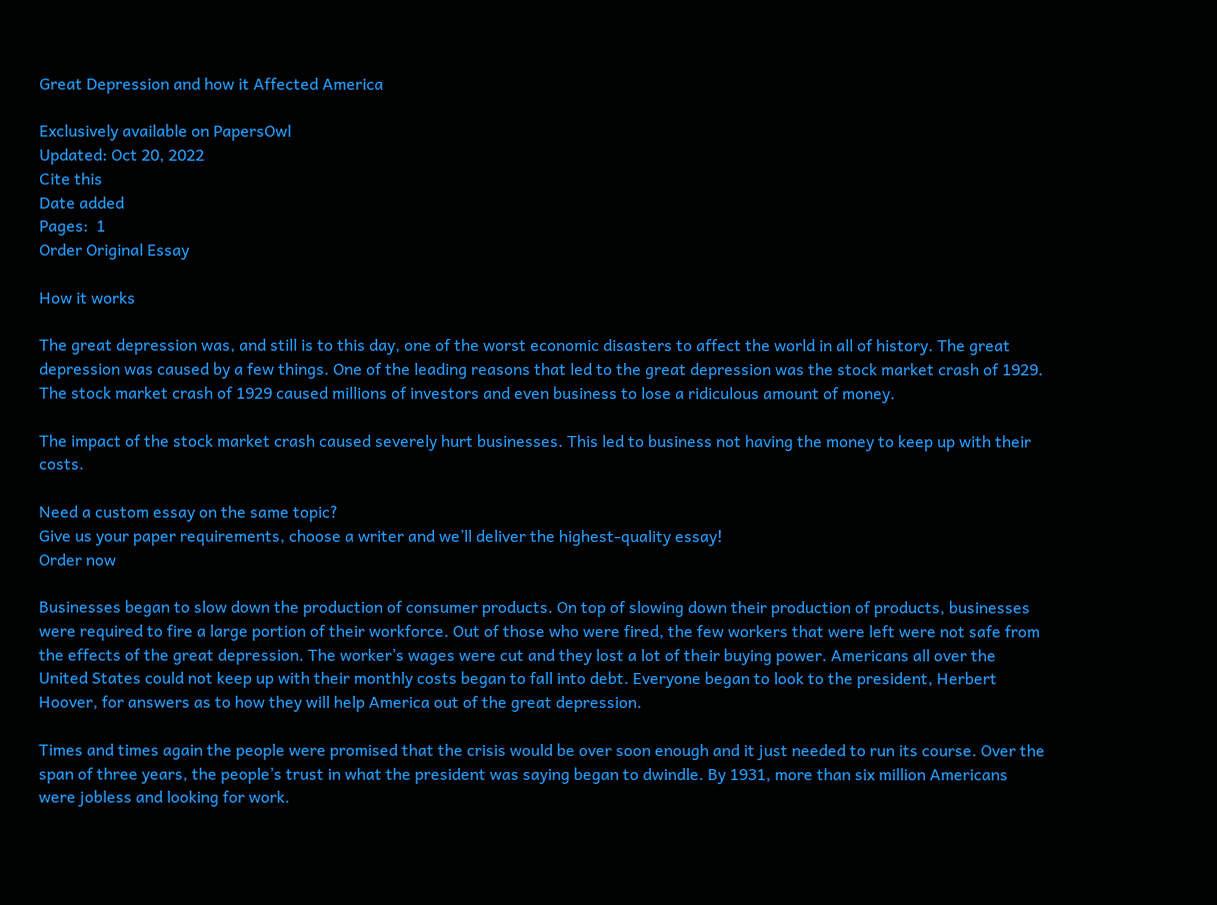Great Depression and how it Affected America

Exclusively available on PapersOwl
Updated: Oct 20, 2022
Cite this
Date added
Pages:  1
Order Original Essay

How it works

The great depression was, and still is to this day, one of the worst economic disasters to affect the world in all of history. The great depression was caused by a few things. One of the leading reasons that led to the great depression was the stock market crash of 1929. The stock market crash of 1929 caused millions of investors and even business to lose a ridiculous amount of money.

The impact of the stock market crash caused severely hurt businesses. This led to business not having the money to keep up with their costs.

Need a custom essay on the same topic?
Give us your paper requirements, choose a writer and we’ll deliver the highest-quality essay!
Order now

Businesses began to slow down the production of consumer products. On top of slowing down their production of products, businesses were required to fire a large portion of their workforce. Out of those who were fired, the few workers that were left were not safe from the effects of the great depression. The worker’s wages were cut and they lost a lot of their buying power. Americans all over the United States could not keep up with their monthly costs began to fall into debt. Everyone began to look to the president, Herbert Hoover, for answers as to how they will help America out of the great depression.

Times and times again the people were promised that the crisis would be over soon enough and it just needed to run its course. Over the span of three years, the people’s trust in what the president was saying began to dwindle. By 1931, more than six million Americans were jobless and looking for work.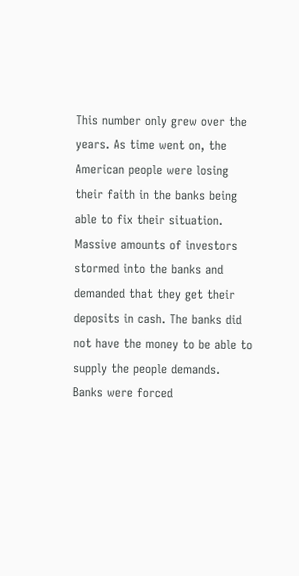This number only grew over the years. As time went on, the American people were losing their faith in the banks being able to fix their situation. Massive amounts of investors stormed into the banks and demanded that they get their deposits in cash. The banks did not have the money to be able to supply the people demands. Banks were forced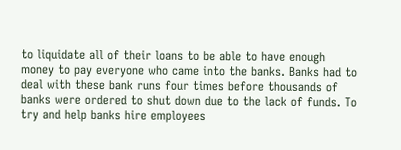to liquidate all of their loans to be able to have enough money to pay everyone who came into the banks. Banks had to deal with these bank runs four times before thousands of banks were ordered to shut down due to the lack of funds. To try and help banks hire employees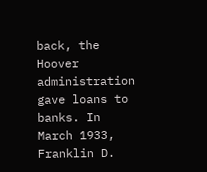back, the Hoover administration gave loans to banks. In March 1933, Franklin D.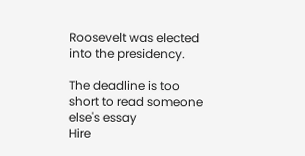Roosevelt was elected into the presidency.

The deadline is too short to read someone else's essay
Hire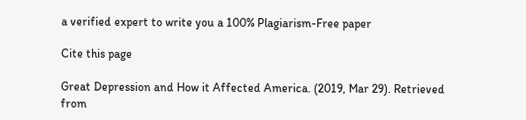a verified expert to write you a 100% Plagiarism-Free paper

Cite this page

Great Depression and How it Affected America. (2019, Mar 29). Retrieved from